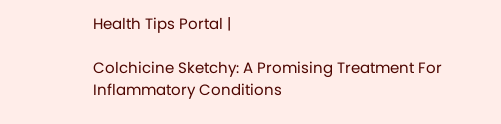Health Tips Portal |

Colchicine Sketchy: A Promising Treatment For Inflammatory Conditions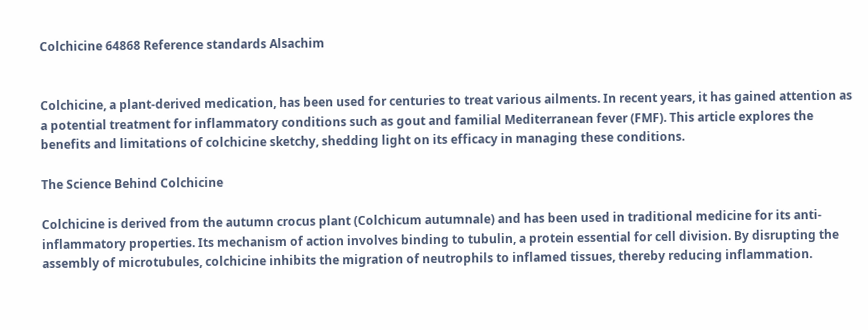Colchicine 64868 Reference standards Alsachim


Colchicine, a plant-derived medication, has been used for centuries to treat various ailments. In recent years, it has gained attention as a potential treatment for inflammatory conditions such as gout and familial Mediterranean fever (FMF). This article explores the benefits and limitations of colchicine sketchy, shedding light on its efficacy in managing these conditions.

The Science Behind Colchicine

Colchicine is derived from the autumn crocus plant (Colchicum autumnale) and has been used in traditional medicine for its anti-inflammatory properties. Its mechanism of action involves binding to tubulin, a protein essential for cell division. By disrupting the assembly of microtubules, colchicine inhibits the migration of neutrophils to inflamed tissues, thereby reducing inflammation.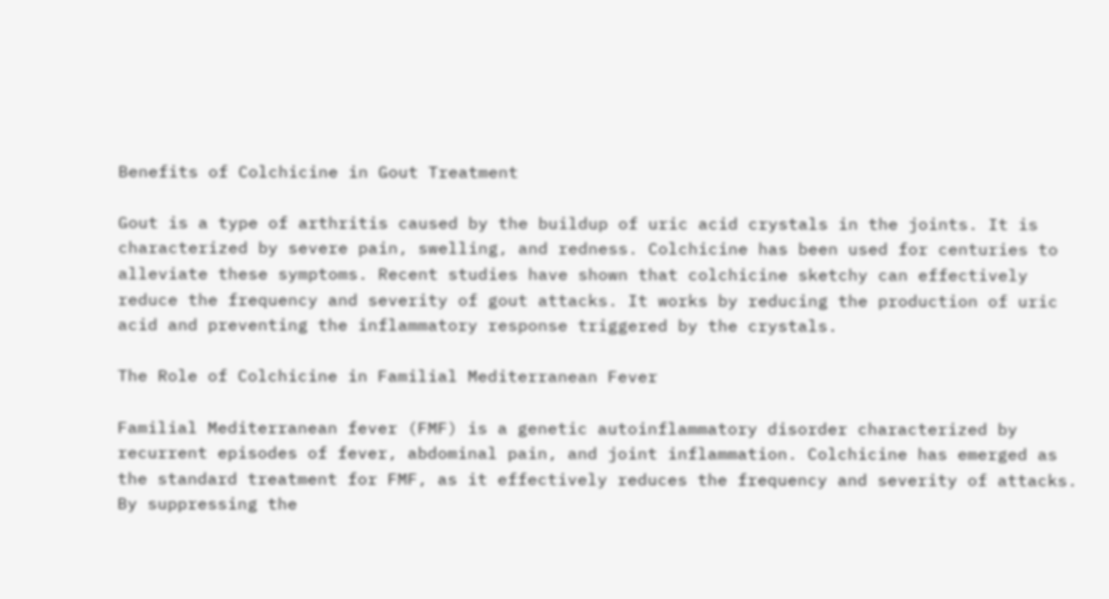Benefits of Colchicine in Gout Treatment

Gout is a type of arthritis caused by the buildup of uric acid crystals in the joints. It is characterized by severe pain, swelling, and redness. Colchicine has been used for centuries to alleviate these symptoms. Recent studies have shown that colchicine sketchy can effectively reduce the frequency and severity of gout attacks. It works by reducing the production of uric acid and preventing the inflammatory response triggered by the crystals.

The Role of Colchicine in Familial Mediterranean Fever

Familial Mediterranean fever (FMF) is a genetic autoinflammatory disorder characterized by recurrent episodes of fever, abdominal pain, and joint inflammation. Colchicine has emerged as the standard treatment for FMF, as it effectively reduces the frequency and severity of attacks. By suppressing the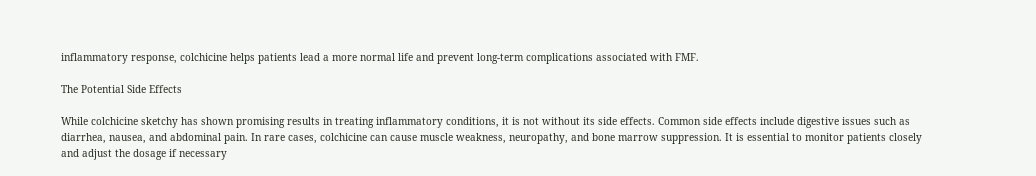inflammatory response, colchicine helps patients lead a more normal life and prevent long-term complications associated with FMF.

The Potential Side Effects

While colchicine sketchy has shown promising results in treating inflammatory conditions, it is not without its side effects. Common side effects include digestive issues such as diarrhea, nausea, and abdominal pain. In rare cases, colchicine can cause muscle weakness, neuropathy, and bone marrow suppression. It is essential to monitor patients closely and adjust the dosage if necessary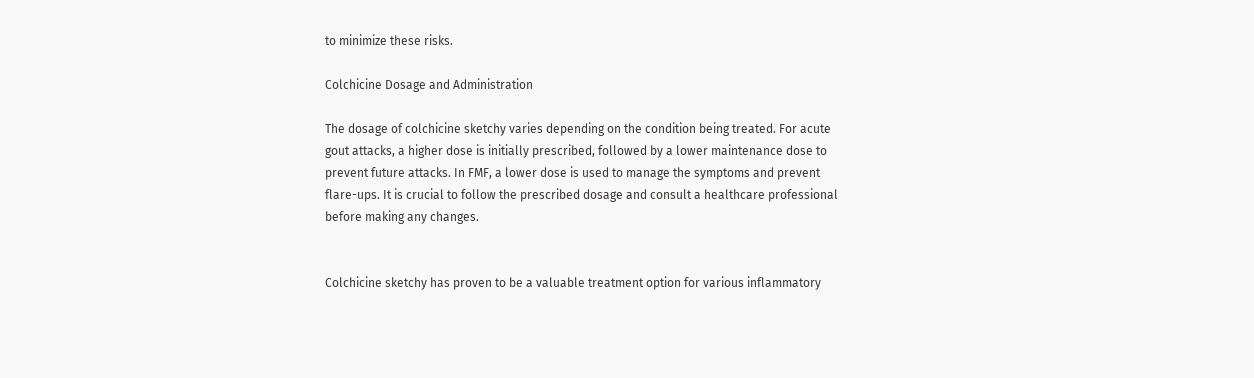to minimize these risks.

Colchicine Dosage and Administration

The dosage of colchicine sketchy varies depending on the condition being treated. For acute gout attacks, a higher dose is initially prescribed, followed by a lower maintenance dose to prevent future attacks. In FMF, a lower dose is used to manage the symptoms and prevent flare-ups. It is crucial to follow the prescribed dosage and consult a healthcare professional before making any changes.


Colchicine sketchy has proven to be a valuable treatment option for various inflammatory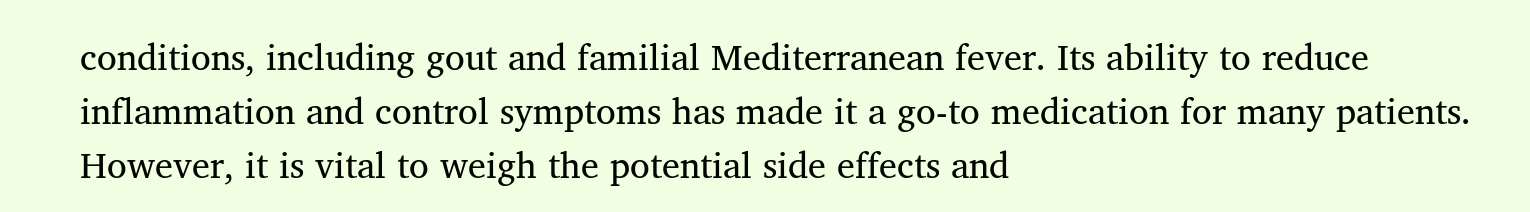conditions, including gout and familial Mediterranean fever. Its ability to reduce inflammation and control symptoms has made it a go-to medication for many patients. However, it is vital to weigh the potential side effects and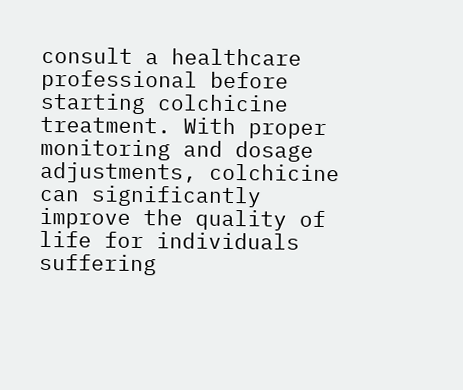consult a healthcare professional before starting colchicine treatment. With proper monitoring and dosage adjustments, colchicine can significantly improve the quality of life for individuals suffering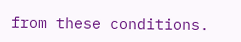from these conditions.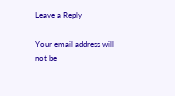Leave a Reply

Your email address will not be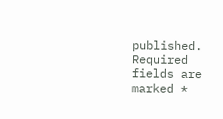published. Required fields are marked *